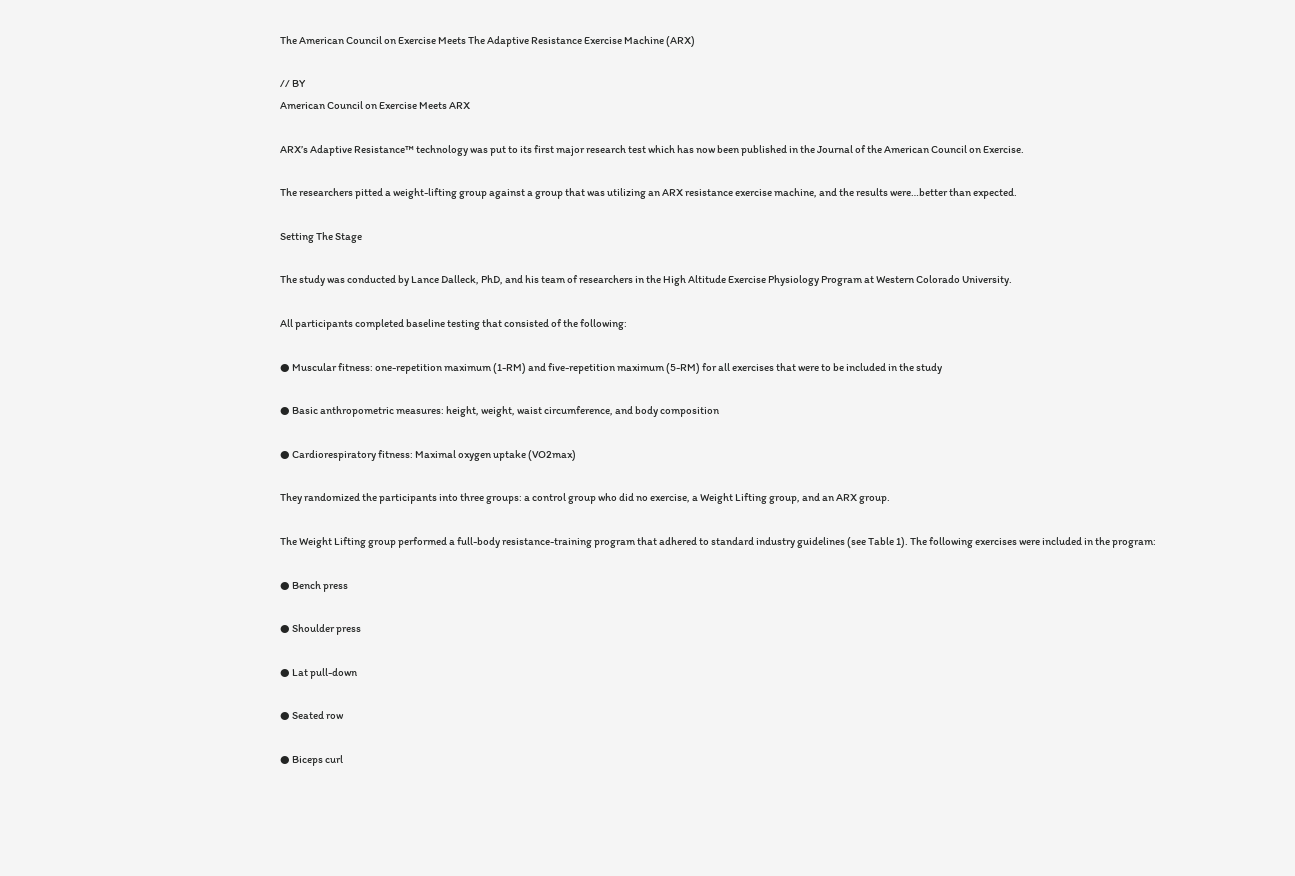The American Council on Exercise Meets The Adaptive Resistance Exercise Machine (ARX)

// BY
American Council on Exercise Meets ARX

ARX’s Adaptive Resistance™ technology was put to its first major research test which has now been published in the Journal of the American Council on Exercise.

The researchers pitted a weight-lifting group against a group that was utilizing an ARX resistance exercise machine, and the results were…better than expected.

Setting The Stage

The study was conducted by Lance Dalleck, PhD, and his team of researchers in the High Altitude Exercise Physiology Program at Western Colorado University.

All participants completed baseline testing that consisted of the following:

● Muscular fitness: one-repetition maximum (1-RM) and five-repetition maximum (5-RM) for all exercises that were to be included in the study

● Basic anthropometric measures: height, weight, waist circumference, and body composition

● Cardiorespiratory fitness: Maximal oxygen uptake (VO2max)

They randomized the participants into three groups: a control group who did no exercise, a Weight Lifting group, and an ARX group.

The Weight Lifting group performed a full-body resistance-training program that adhered to standard industry guidelines (see Table 1). The following exercises were included in the program:

● Bench press

● Shoulder press

● Lat pull-down

● Seated row

● Biceps curl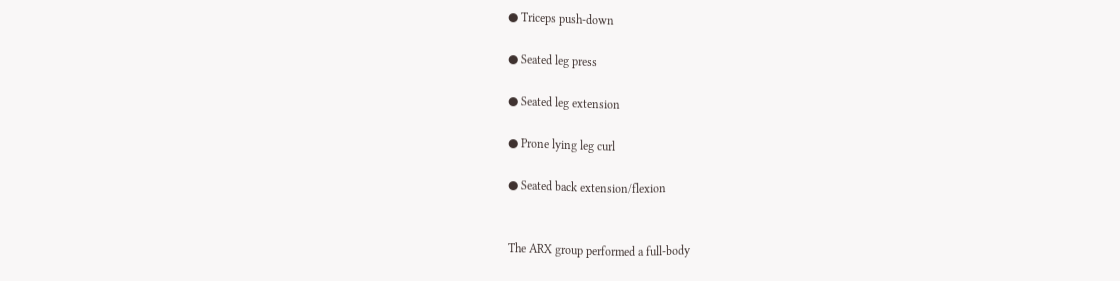● Triceps push-down

● Seated leg press

● Seated leg extension

● Prone lying leg curl

● Seated back extension/flexion


The ARX group performed a full-body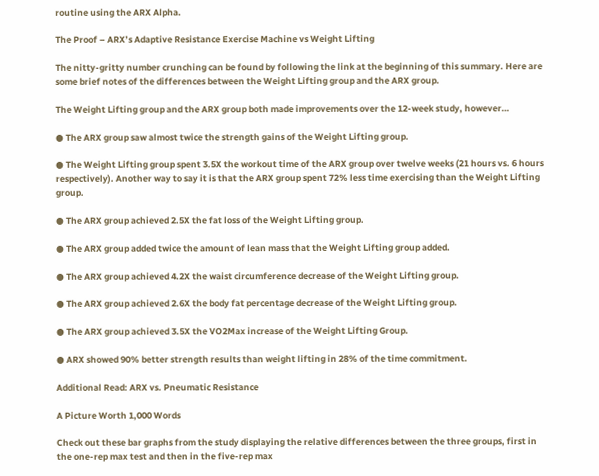routine using the ARX Alpha.

The Proof – ARX’s Adaptive Resistance Exercise Machine vs Weight Lifting

The nitty-gritty number crunching can be found by following the link at the beginning of this summary. Here are some brief notes of the differences between the Weight Lifting group and the ARX group.

The Weight Lifting group and the ARX group both made improvements over the 12-week study, however…

● The ARX group saw almost twice the strength gains of the Weight Lifting group.

● The Weight Lifting group spent 3.5X the workout time of the ARX group over twelve weeks (21 hours vs. 6 hours respectively). Another way to say it is that the ARX group spent 72% less time exercising than the Weight Lifting group.

● The ARX group achieved 2.5X the fat loss of the Weight Lifting group.

● The ARX group added twice the amount of lean mass that the Weight Lifting group added.

● The ARX group achieved 4.2X the waist circumference decrease of the Weight Lifting group.

● The ARX group achieved 2.6X the body fat percentage decrease of the Weight Lifting group.

● The ARX group achieved 3.5X the VO2Max increase of the Weight Lifting Group.

● ARX showed 90% better strength results than weight lifting in 28% of the time commitment.

Additional Read: ARX vs. Pneumatic Resistance

A Picture Worth 1,000 Words

Check out these bar graphs from the study displaying the relative differences between the three groups, first in the one-rep max test and then in the five-rep max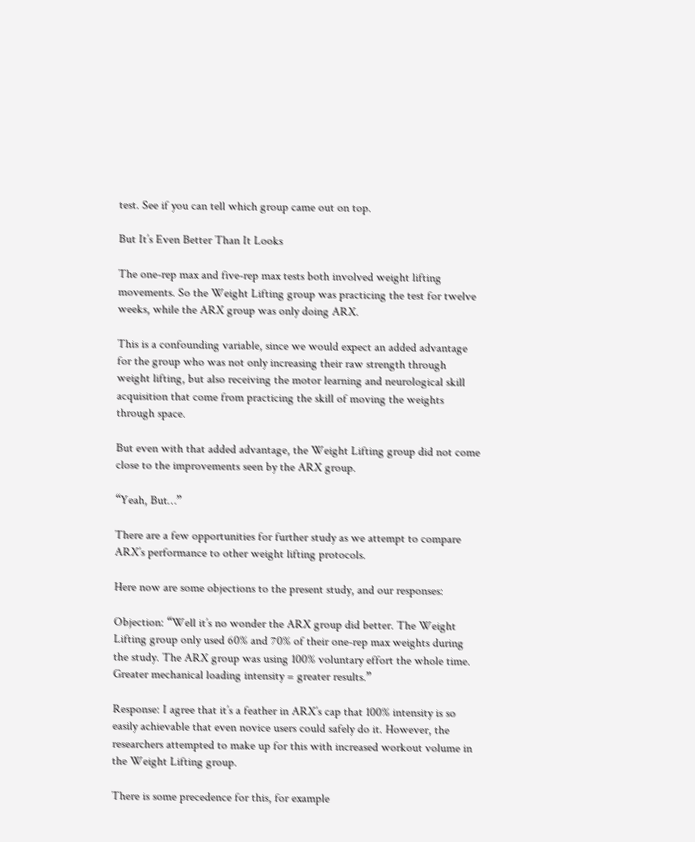test. See if you can tell which group came out on top.

But It’s Even Better Than It Looks

The one-rep max and five-rep max tests both involved weight lifting movements. So the Weight Lifting group was practicing the test for twelve weeks, while the ARX group was only doing ARX.

This is a confounding variable, since we would expect an added advantage for the group who was not only increasing their raw strength through weight lifting, but also receiving the motor learning and neurological skill acquisition that come from practicing the skill of moving the weights through space.

But even with that added advantage, the Weight Lifting group did not come close to the improvements seen by the ARX group.

“Yeah, But…”

There are a few opportunities for further study as we attempt to compare ARX’s performance to other weight lifting protocols.

Here now are some objections to the present study, and our responses:

Objection: “Well it’s no wonder the ARX group did better. The Weight Lifting group only used 60% and 70% of their one-rep max weights during the study. The ARX group was using 100% voluntary effort the whole time. Greater mechanical loading intensity = greater results.”

Response: I agree that it’s a feather in ARX’s cap that 100% intensity is so easily achievable that even novice users could safely do it. However, the researchers attempted to make up for this with increased workout volume in the Weight Lifting group.

There is some precedence for this, for example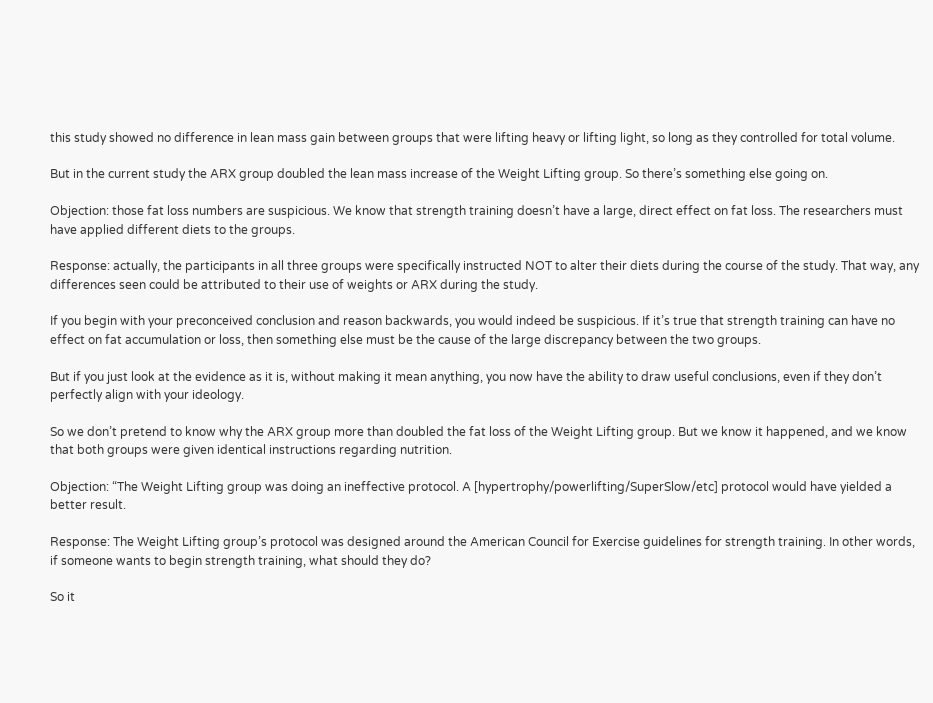this study showed no difference in lean mass gain between groups that were lifting heavy or lifting light, so long as they controlled for total volume.

But in the current study the ARX group doubled the lean mass increase of the Weight Lifting group. So there’s something else going on.

Objection: those fat loss numbers are suspicious. We know that strength training doesn’t have a large, direct effect on fat loss. The researchers must have applied different diets to the groups.

Response: actually, the participants in all three groups were specifically instructed NOT to alter their diets during the course of the study. That way, any differences seen could be attributed to their use of weights or ARX during the study.

If you begin with your preconceived conclusion and reason backwards, you would indeed be suspicious. If it’s true that strength training can have no effect on fat accumulation or loss, then something else must be the cause of the large discrepancy between the two groups.

But if you just look at the evidence as it is, without making it mean anything, you now have the ability to draw useful conclusions, even if they don’t perfectly align with your ideology.

So we don’t pretend to know why the ARX group more than doubled the fat loss of the Weight Lifting group. But we know it happened, and we know that both groups were given identical instructions regarding nutrition.

Objection: “The Weight Lifting group was doing an ineffective protocol. A [hypertrophy/powerlifting/SuperSlow/etc] protocol would have yielded a better result.

Response: The Weight Lifting group’s protocol was designed around the American Council for Exercise guidelines for strength training. In other words, if someone wants to begin strength training, what should they do?

So it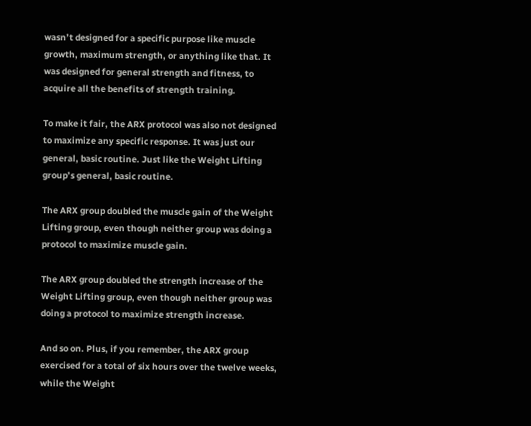wasn’t designed for a specific purpose like muscle growth, maximum strength, or anything like that. It was designed for general strength and fitness, to acquire all the benefits of strength training.

To make it fair, the ARX protocol was also not designed to maximize any specific response. It was just our general, basic routine. Just like the Weight Lifting group’s general, basic routine.

The ARX group doubled the muscle gain of the Weight Lifting group, even though neither group was doing a protocol to maximize muscle gain.

The ARX group doubled the strength increase of the Weight Lifting group, even though neither group was doing a protocol to maximize strength increase.

And so on. Plus, if you remember, the ARX group exercised for a total of six hours over the twelve weeks, while the Weight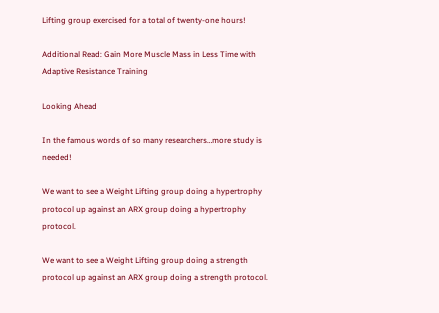Lifting group exercised for a total of twenty-one hours!

Additional Read: Gain More Muscle Mass in Less Time with Adaptive Resistance Training

Looking Ahead

In the famous words of so many researchers…more study is needed!

We want to see a Weight Lifting group doing a hypertrophy protocol up against an ARX group doing a hypertrophy protocol.

We want to see a Weight Lifting group doing a strength protocol up against an ARX group doing a strength protocol.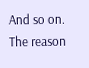And so on. The reason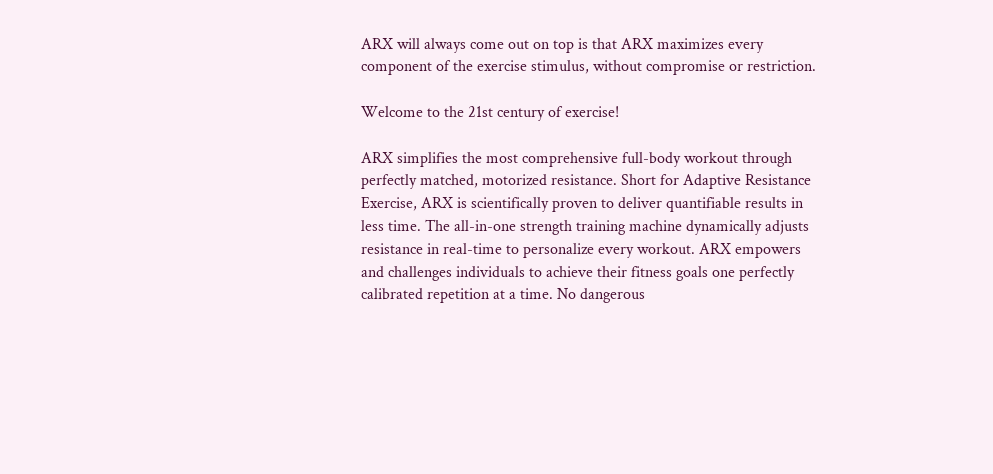ARX will always come out on top is that ARX maximizes every component of the exercise stimulus, without compromise or restriction.

Welcome to the 21st century of exercise!

ARX simplifies the most comprehensive full-body workout through perfectly matched, motorized resistance. Short for Adaptive Resistance Exercise, ARX is scientifically proven to deliver quantifiable results in less time. The all-in-one strength training machine dynamically adjusts resistance in real-time to personalize every workout. ARX empowers and challenges individuals to achieve their fitness goals one perfectly calibrated repetition at a time. No dangerous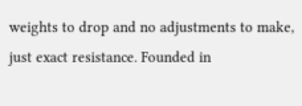weights to drop and no adjustments to make, just exact resistance. Founded in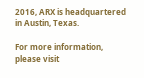2016, ARX is headquartered in Austin, Texas.

For more information, please visit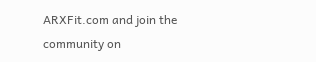ARXFit.com and join the community on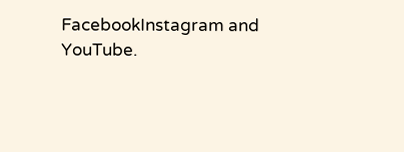FacebookInstagram and YouTube.